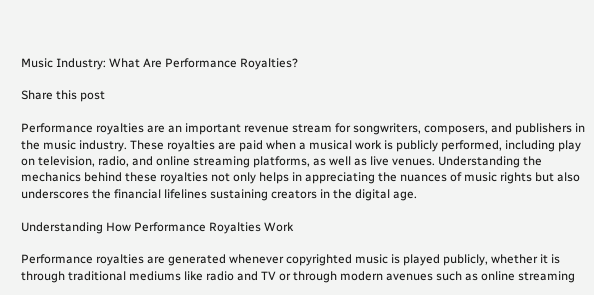Music Industry: What Are Performance Royalties?

Share this post

Performance royalties are an important revenue stream for songwriters, composers, and publishers in the music industry. These royalties are paid when a musical work is publicly performed, including play on television, radio, and online streaming platforms, as well as live venues. Understanding the mechanics behind these royalties not only helps in appreciating the nuances of music rights but also underscores the financial lifelines sustaining creators in the digital age.

Understanding How Performance Royalties Work

Performance royalties are generated whenever copyrighted music is played publicly, whether it is through traditional mediums like radio and TV or through modern avenues such as online streaming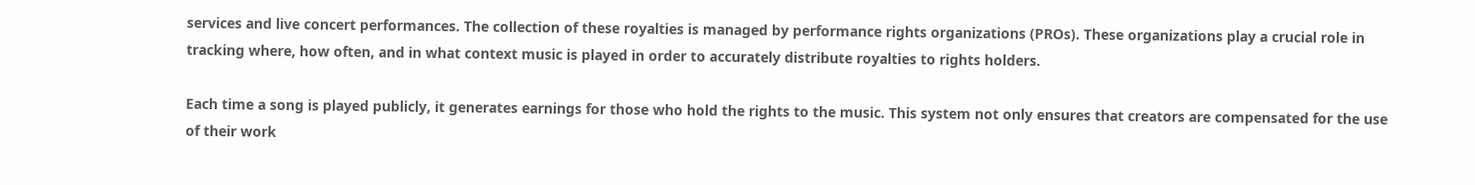services and live concert performances. The collection of these royalties is managed by performance rights organizations (PROs). These organizations play a crucial role in tracking where, how often, and in what context music is played in order to accurately distribute royalties to rights holders.

Each time a song is played publicly, it generates earnings for those who hold the rights to the music. This system not only ensures that creators are compensated for the use of their work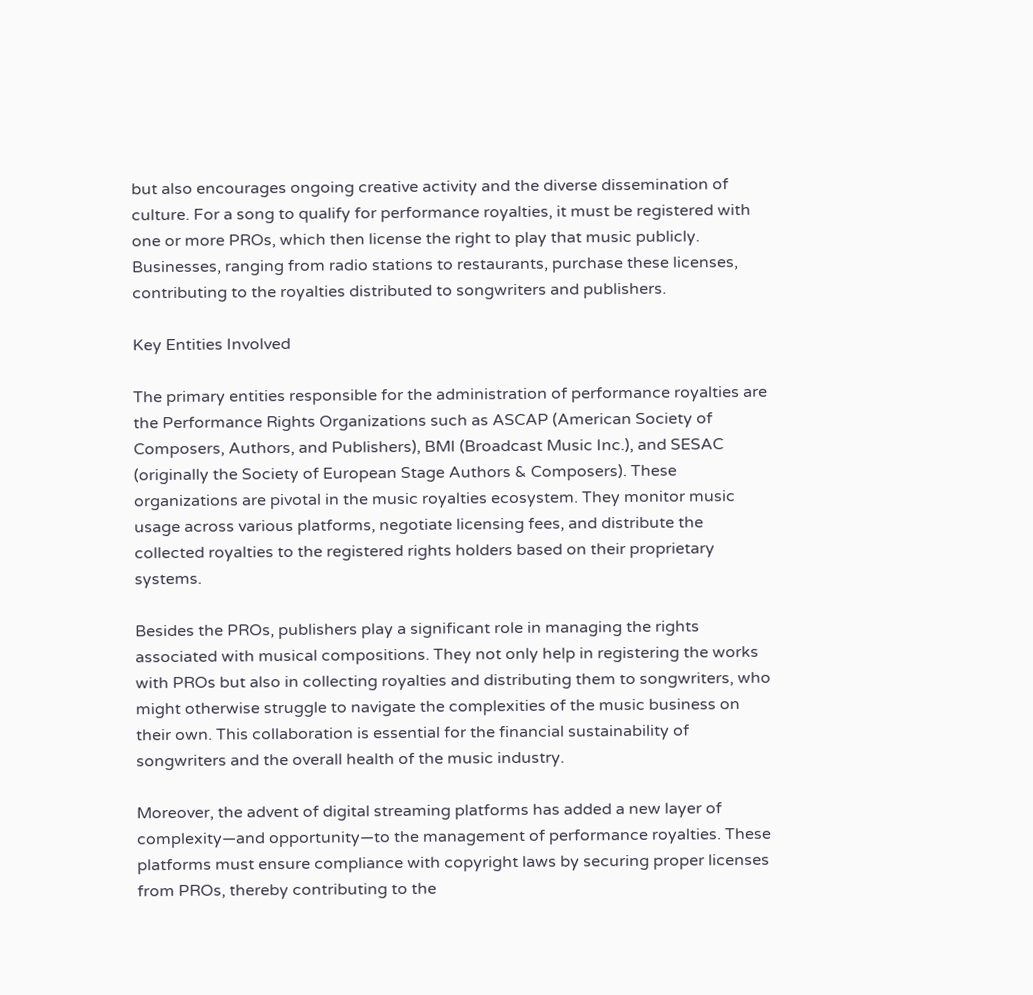but also encourages ongoing creative activity and the diverse dissemination of culture. For a song to qualify for performance royalties, it must be registered with one or more PROs, which then license the right to play that music publicly. Businesses, ranging from radio stations to restaurants, purchase these licenses, contributing to the royalties distributed to songwriters and publishers.

Key Entities Involved

The primary entities responsible for the administration of performance royalties are the Performance Rights Organizations such as ASCAP (American Society of Composers, Authors, and Publishers), BMI (Broadcast Music Inc.), and SESAC (originally the Society of European Stage Authors & Composers). These organizations are pivotal in the music royalties ecosystem. They monitor music usage across various platforms, negotiate licensing fees, and distribute the collected royalties to the registered rights holders based on their proprietary systems.

Besides the PROs, publishers play a significant role in managing the rights associated with musical compositions. They not only help in registering the works with PROs but also in collecting royalties and distributing them to songwriters, who might otherwise struggle to navigate the complexities of the music business on their own. This collaboration is essential for the financial sustainability of songwriters and the overall health of the music industry.

Moreover, the advent of digital streaming platforms has added a new layer of complexity—and opportunity—to the management of performance royalties. These platforms must ensure compliance with copyright laws by securing proper licenses from PROs, thereby contributing to the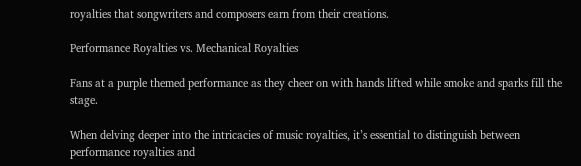royalties that songwriters and composers earn from their creations.

Performance Royalties vs. Mechanical Royalties

Fans at a purple themed performance as they cheer on with hands lifted while smoke and sparks fill the stage.

When delving deeper into the intricacies of music royalties, it’s essential to distinguish between performance royalties and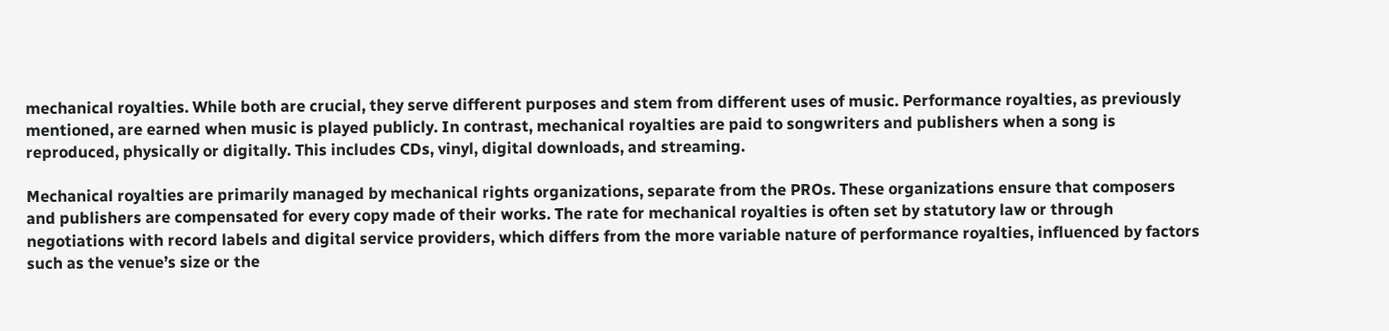mechanical royalties. While both are crucial, they serve different purposes and stem from different uses of music. Performance royalties, as previously mentioned, are earned when music is played publicly. In contrast, mechanical royalties are paid to songwriters and publishers when a song is reproduced, physically or digitally. This includes CDs, vinyl, digital downloads, and streaming.

Mechanical royalties are primarily managed by mechanical rights organizations, separate from the PROs. These organizations ensure that composers and publishers are compensated for every copy made of their works. The rate for mechanical royalties is often set by statutory law or through negotiations with record labels and digital service providers, which differs from the more variable nature of performance royalties, influenced by factors such as the venue’s size or the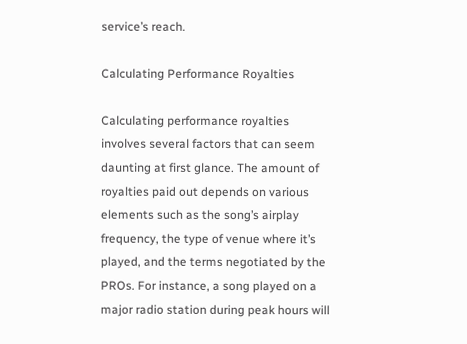service’s reach.

Calculating Performance Royalties

Calculating performance royalties involves several factors that can seem daunting at first glance. The amount of royalties paid out depends on various elements such as the song’s airplay frequency, the type of venue where it’s played, and the terms negotiated by the PROs. For instance, a song played on a major radio station during peak hours will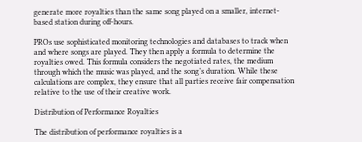generate more royalties than the same song played on a smaller, internet-based station during off-hours.

PROs use sophisticated monitoring technologies and databases to track when and where songs are played. They then apply a formula to determine the royalties owed. This formula considers the negotiated rates, the medium through which the music was played, and the song’s duration. While these calculations are complex, they ensure that all parties receive fair compensation relative to the use of their creative work.

Distribution of Performance Royalties

The distribution of performance royalties is a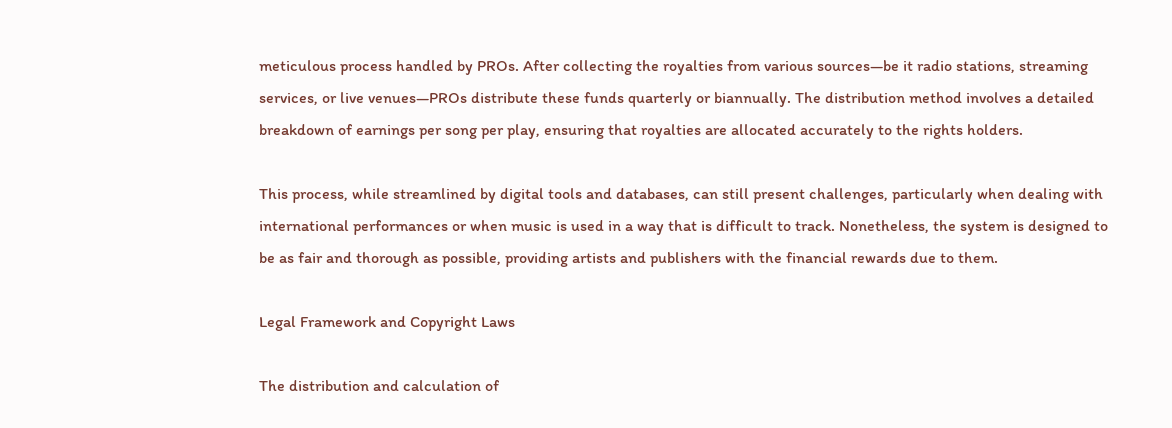meticulous process handled by PROs. After collecting the royalties from various sources—be it radio stations, streaming services, or live venues—PROs distribute these funds quarterly or biannually. The distribution method involves a detailed breakdown of earnings per song per play, ensuring that royalties are allocated accurately to the rights holders.

This process, while streamlined by digital tools and databases, can still present challenges, particularly when dealing with international performances or when music is used in a way that is difficult to track. Nonetheless, the system is designed to be as fair and thorough as possible, providing artists and publishers with the financial rewards due to them.

Legal Framework and Copyright Laws

The distribution and calculation of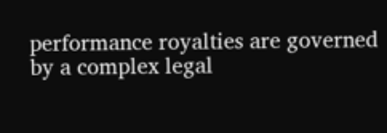performance royalties are governed by a complex legal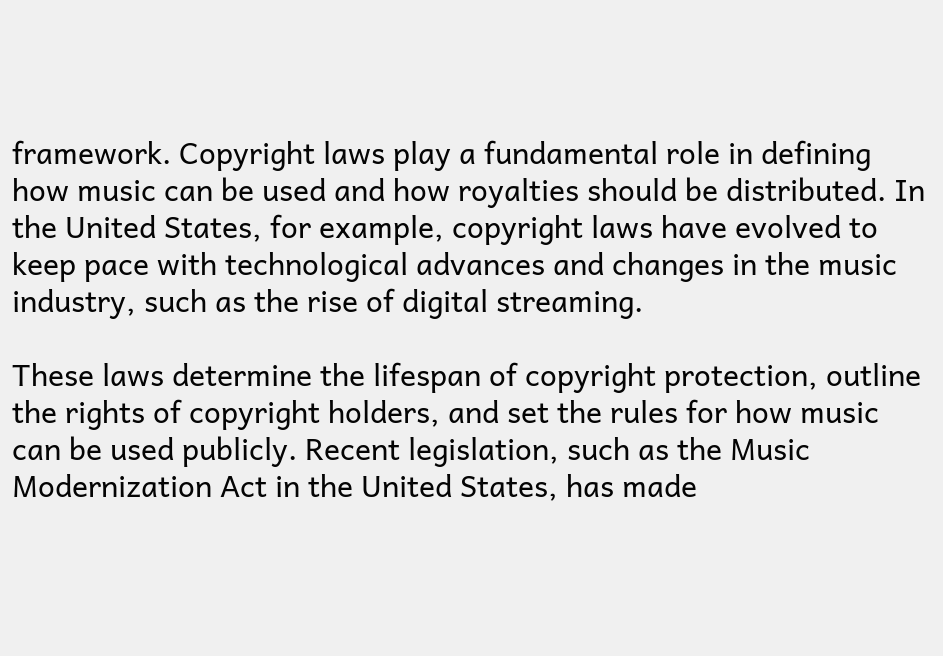framework. Copyright laws play a fundamental role in defining how music can be used and how royalties should be distributed. In the United States, for example, copyright laws have evolved to keep pace with technological advances and changes in the music industry, such as the rise of digital streaming.

These laws determine the lifespan of copyright protection, outline the rights of copyright holders, and set the rules for how music can be used publicly. Recent legislation, such as the Music Modernization Act in the United States, has made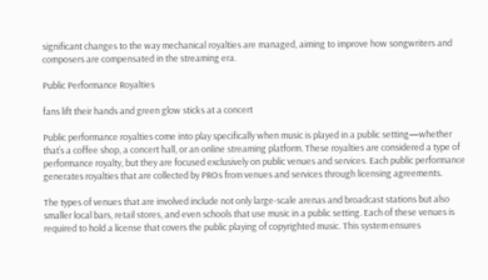significant changes to the way mechanical royalties are managed, aiming to improve how songwriters and composers are compensated in the streaming era.

Public Performance Royalties

fans lift their hands and green glow sticks at a concert

Public performance royalties come into play specifically when music is played in a public setting—whether that’s a coffee shop, a concert hall, or an online streaming platform. These royalties are considered a type of performance royalty, but they are focused exclusively on public venues and services. Each public performance generates royalties that are collected by PROs from venues and services through licensing agreements.

The types of venues that are involved include not only large-scale arenas and broadcast stations but also smaller local bars, retail stores, and even schools that use music in a public setting. Each of these venues is required to hold a license that covers the public playing of copyrighted music. This system ensures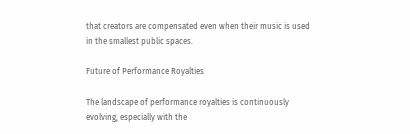that creators are compensated even when their music is used in the smallest public spaces.

Future of Performance Royalties

The landscape of performance royalties is continuously evolving, especially with the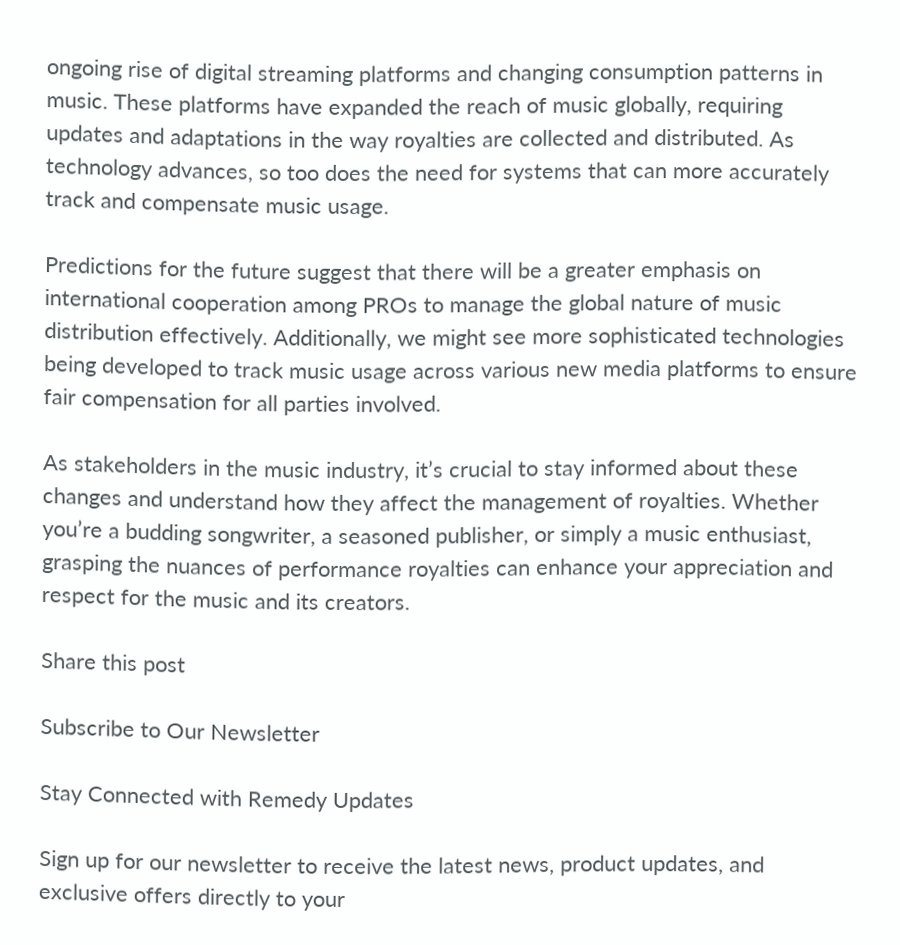ongoing rise of digital streaming platforms and changing consumption patterns in music. These platforms have expanded the reach of music globally, requiring updates and adaptations in the way royalties are collected and distributed. As technology advances, so too does the need for systems that can more accurately track and compensate music usage.

Predictions for the future suggest that there will be a greater emphasis on international cooperation among PROs to manage the global nature of music distribution effectively. Additionally, we might see more sophisticated technologies being developed to track music usage across various new media platforms to ensure fair compensation for all parties involved.

As stakeholders in the music industry, it’s crucial to stay informed about these changes and understand how they affect the management of royalties. Whether you’re a budding songwriter, a seasoned publisher, or simply a music enthusiast, grasping the nuances of performance royalties can enhance your appreciation and respect for the music and its creators.

Share this post

Subscribe to Our Newsletter

Stay Connected with Remedy Updates

Sign up for our newsletter to receive the latest news, product updates, and exclusive offers directly to your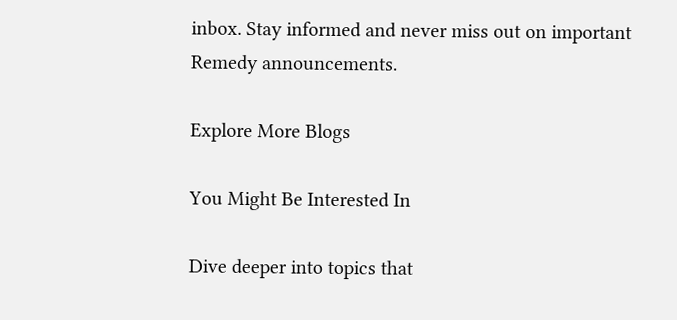inbox. Stay informed and never miss out on important Remedy announcements.

Explore More Blogs

You Might Be Interested In

Dive deeper into topics that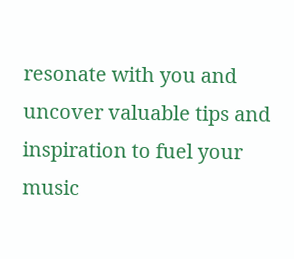resonate with you and uncover valuable tips and inspiration to fuel your music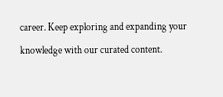career. Keep exploring and expanding your knowledge with our curated content.